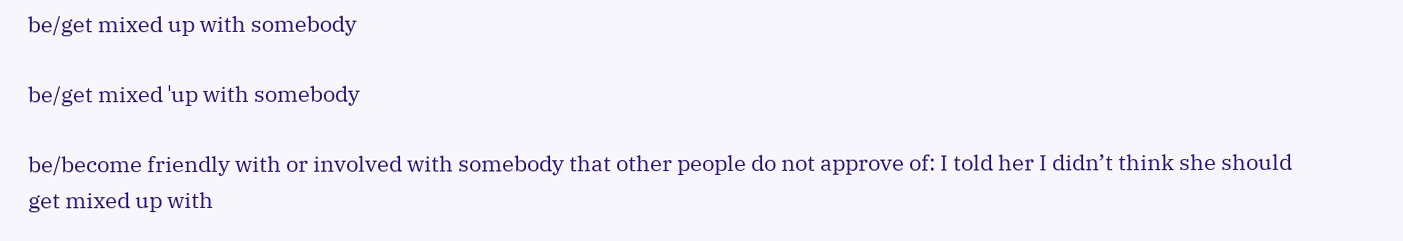be/get mixed up with somebody

be/get mixed ˈup with somebody

be/become friendly with or involved with somebody that other people do not approve of: I told her I didn’t think she should get mixed up with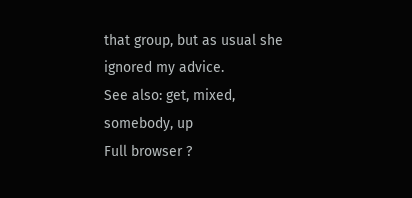that group, but as usual she ignored my advice.
See also: get, mixed, somebody, up
Full browser ?